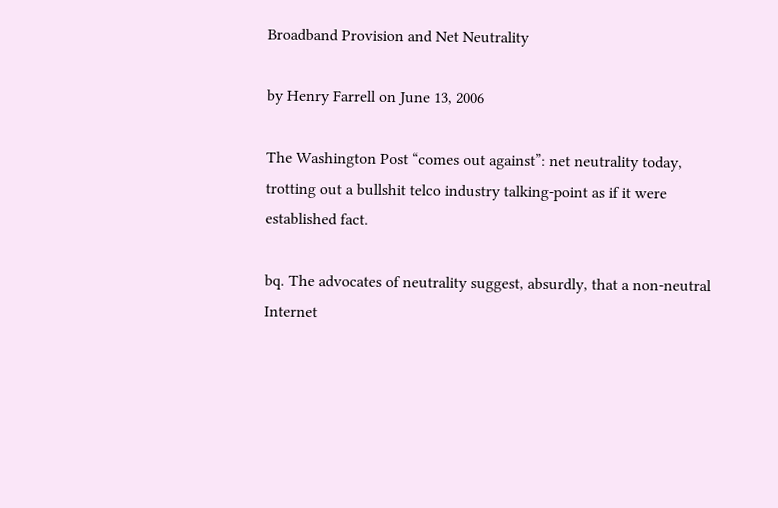Broadband Provision and Net Neutrality

by Henry Farrell on June 13, 2006

The Washington Post “comes out against”: net neutrality today, trotting out a bullshit telco industry talking-point as if it were established fact.

bq. The advocates of neutrality suggest, absurdly, that a non-neutral Internet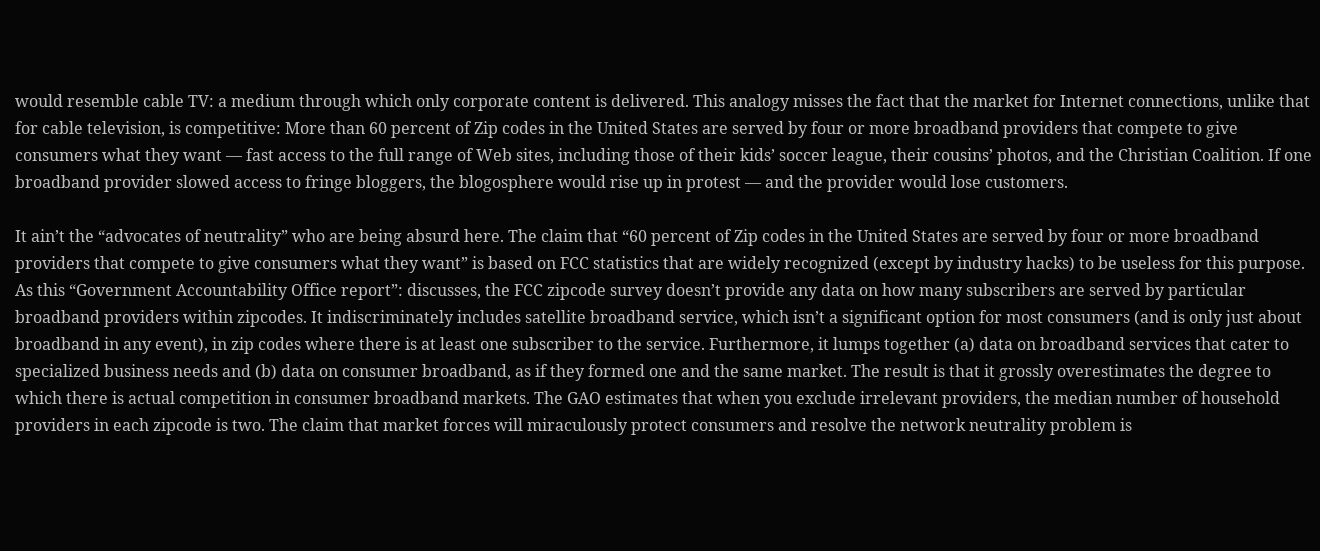would resemble cable TV: a medium through which only corporate content is delivered. This analogy misses the fact that the market for Internet connections, unlike that for cable television, is competitive: More than 60 percent of Zip codes in the United States are served by four or more broadband providers that compete to give consumers what they want — fast access to the full range of Web sites, including those of their kids’ soccer league, their cousins’ photos, and the Christian Coalition. If one broadband provider slowed access to fringe bloggers, the blogosphere would rise up in protest — and the provider would lose customers.

It ain’t the “advocates of neutrality” who are being absurd here. The claim that “60 percent of Zip codes in the United States are served by four or more broadband providers that compete to give consumers what they want” is based on FCC statistics that are widely recognized (except by industry hacks) to be useless for this purpose. As this “Government Accountability Office report”: discusses, the FCC zipcode survey doesn’t provide any data on how many subscribers are served by particular broadband providers within zipcodes. It indiscriminately includes satellite broadband service, which isn’t a significant option for most consumers (and is only just about broadband in any event), in zip codes where there is at least one subscriber to the service. Furthermore, it lumps together (a) data on broadband services that cater to specialized business needs and (b) data on consumer broadband, as if they formed one and the same market. The result is that it grossly overestimates the degree to which there is actual competition in consumer broadband markets. The GAO estimates that when you exclude irrelevant providers, the median number of household providers in each zipcode is two. The claim that market forces will miraculously protect consumers and resolve the network neutrality problem is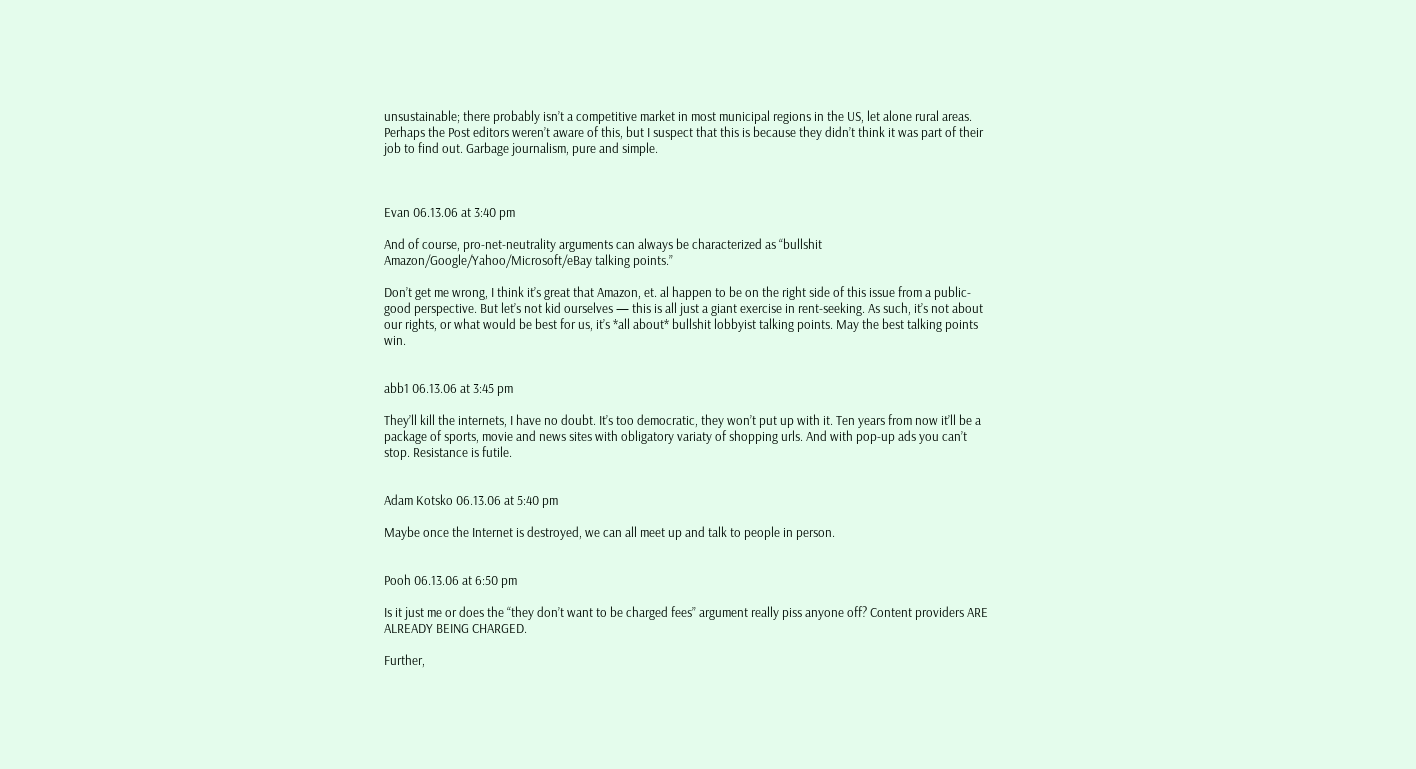unsustainable; there probably isn’t a competitive market in most municipal regions in the US, let alone rural areas. Perhaps the Post editors weren’t aware of this, but I suspect that this is because they didn’t think it was part of their job to find out. Garbage journalism, pure and simple.



Evan 06.13.06 at 3:40 pm

And of course, pro-net-neutrality arguments can always be characterized as “bullshit Amazon/Google/Yahoo/Microsoft/eBay talking points.”

Don’t get me wrong, I think it’s great that Amazon, et. al happen to be on the right side of this issue from a public-good perspective. But let’s not kid ourselves — this is all just a giant exercise in rent-seeking. As such, it’s not about our rights, or what would be best for us, it’s *all about* bullshit lobbyist talking points. May the best talking points win.


abb1 06.13.06 at 3:45 pm

They’ll kill the internets, I have no doubt. It’s too democratic, they won’t put up with it. Ten years from now it’ll be a package of sports, movie and news sites with obligatory variaty of shopping urls. And with pop-up ads you can’t stop. Resistance is futile.


Adam Kotsko 06.13.06 at 5:40 pm

Maybe once the Internet is destroyed, we can all meet up and talk to people in person.


Pooh 06.13.06 at 6:50 pm

Is it just me or does the “they don’t want to be charged fees” argument really piss anyone off? Content providers ARE ALREADY BEING CHARGED.

Further,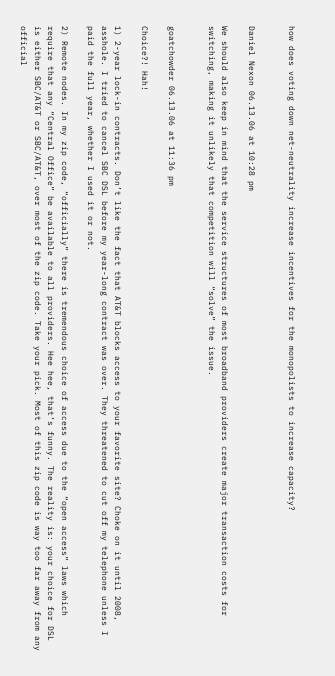how does voting down net-neutrality increase incentives for the monopolists to increase capacity?


Daniel Nexon 06.13.06 at 10:28 pm

We should also keep in mind that the service structures of most broadband providers create major transaction costs for switching, making it unlikely that competition will “solve” the issue.


goatchowder 06.13.06 at 11:36 pm

Choice?! Hah!

1) 2-year lock-in contracts. Don’t like the fact that AT&T blocks access to your favorite site? Choke on it until 2008, asshole. I tried to cancel SBC DSL before my year-long contract was over. They threatened to cut off my telephone unless I paid the full year, whether I used it or not.

2) Remote nodes. In my zip code, “officially” there is tremendous choice of access due to the “open access” laws which require that any “Central Office” be available to all providers. Hee hee, that’s funny. The reality is: your choice for DSL is either SBC/AT&T or SBC/AT&T, over most of the zip code. Take your pick. Most of this zip code is way too far away from any official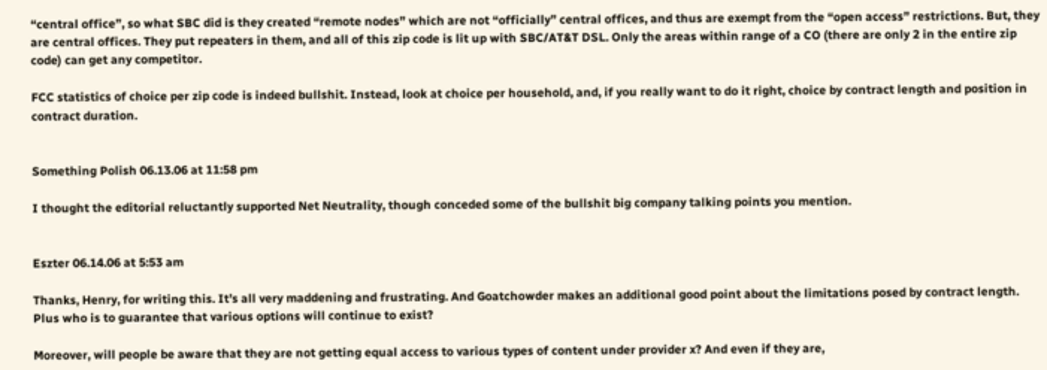“central office”, so what SBC did is they created “remote nodes” which are not “officially” central offices, and thus are exempt from the “open access” restrictions. But, they are central offices. They put repeaters in them, and all of this zip code is lit up with SBC/AT&T DSL. Only the areas within range of a CO (there are only 2 in the entire zip code) can get any competitor.

FCC statistics of choice per zip code is indeed bullshit. Instead, look at choice per household, and, if you really want to do it right, choice by contract length and position in contract duration.


Something Polish 06.13.06 at 11:58 pm

I thought the editorial reluctantly supported Net Neutrality, though conceded some of the bullshit big company talking points you mention.


Eszter 06.14.06 at 5:53 am

Thanks, Henry, for writing this. It’s all very maddening and frustrating. And Goatchowder makes an additional good point about the limitations posed by contract length. Plus who is to guarantee that various options will continue to exist?

Moreover, will people be aware that they are not getting equal access to various types of content under provider x? And even if they are,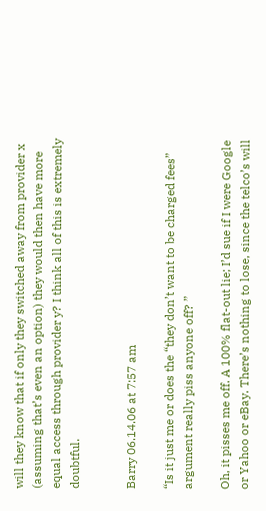will they know that if only they switched away from provider x (assuming that’s even an option) they would then have more equal access through provider y? I think all of this is extremely doubtful.


Barry 06.14.06 at 7:57 am

“Is it just me or does the “they don’t want to be charged fees” argument really piss anyone off? ”

Oh, it pisses me off. A 100% flat-out lie; I’d sue if I were Google or Yahoo or eBay. There’s nothing to lose, since the telco’s will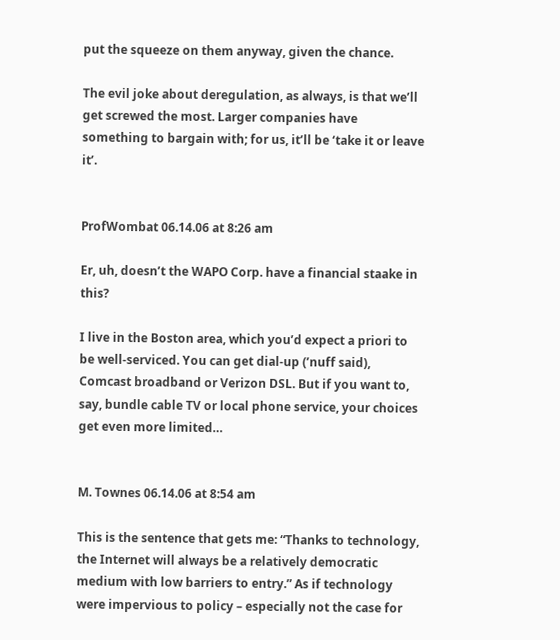put the squeeze on them anyway, given the chance.

The evil joke about deregulation, as always, is that we’ll get screwed the most. Larger companies have something to bargain with; for us, it’ll be ‘take it or leave it’.


ProfWombat 06.14.06 at 8:26 am

Er, uh, doesn’t the WAPO Corp. have a financial staake in this?

I live in the Boston area, which you’d expect a priori to be well-serviced. You can get dial-up (’nuff said), Comcast broadband or Verizon DSL. But if you want to, say, bundle cable TV or local phone service, your choices get even more limited…


M. Townes 06.14.06 at 8:54 am

This is the sentence that gets me: “Thanks to technology, the Internet will always be a relatively democratic medium with low barriers to entry.” As if technology were impervious to policy – especially not the case for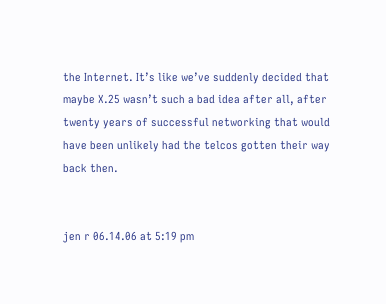the Internet. It’s like we’ve suddenly decided that maybe X.25 wasn’t such a bad idea after all, after twenty years of successful networking that would have been unlikely had the telcos gotten their way back then.


jen r 06.14.06 at 5:19 pm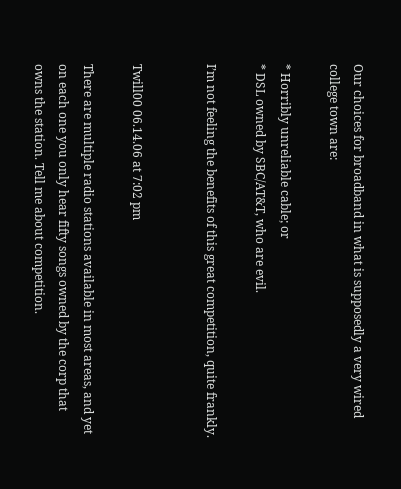Our choices for broadband in what is supposedly a very wired college town are:

* Horribly unreliable cable; or
* DSL owned by SBC/AT&T, who are evil.

I’m not feeling the benefits of this great competition, quite frankly.


Twill00 06.14.06 at 7:02 pm

There are multiple radio stations available in most areas, and yet on each one you only hear fifty songs owned by the corp that owns the station. Tell me about competition.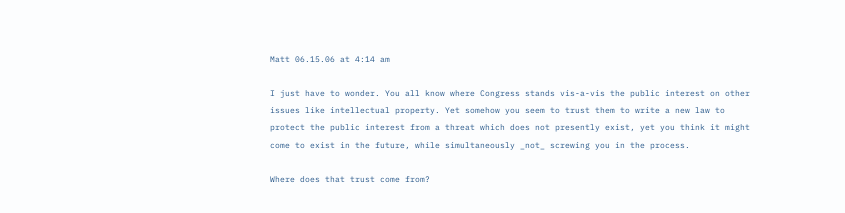Matt 06.15.06 at 4:14 am

I just have to wonder. You all know where Congress stands vis-a-vis the public interest on other issues like intellectual property. Yet somehow you seem to trust them to write a new law to protect the public interest from a threat which does not presently exist, yet you think it might come to exist in the future, while simultaneously _not_ screwing you in the process.

Where does that trust come from?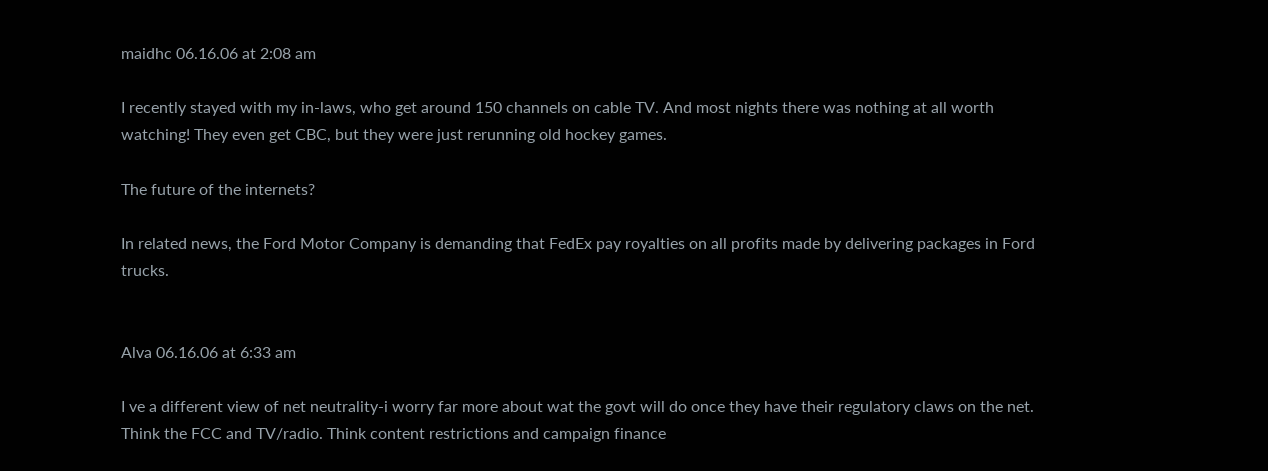maidhc 06.16.06 at 2:08 am

I recently stayed with my in-laws, who get around 150 channels on cable TV. And most nights there was nothing at all worth watching! They even get CBC, but they were just rerunning old hockey games.

The future of the internets?

In related news, the Ford Motor Company is demanding that FedEx pay royalties on all profits made by delivering packages in Ford trucks.


Alva 06.16.06 at 6:33 am

I ve a different view of net neutrality-i worry far more about wat the govt will do once they have their regulatory claws on the net. Think the FCC and TV/radio. Think content restrictions and campaign finance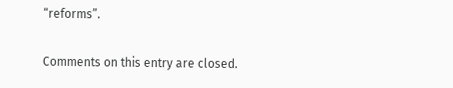“reforms”.

Comments on this entry are closed.